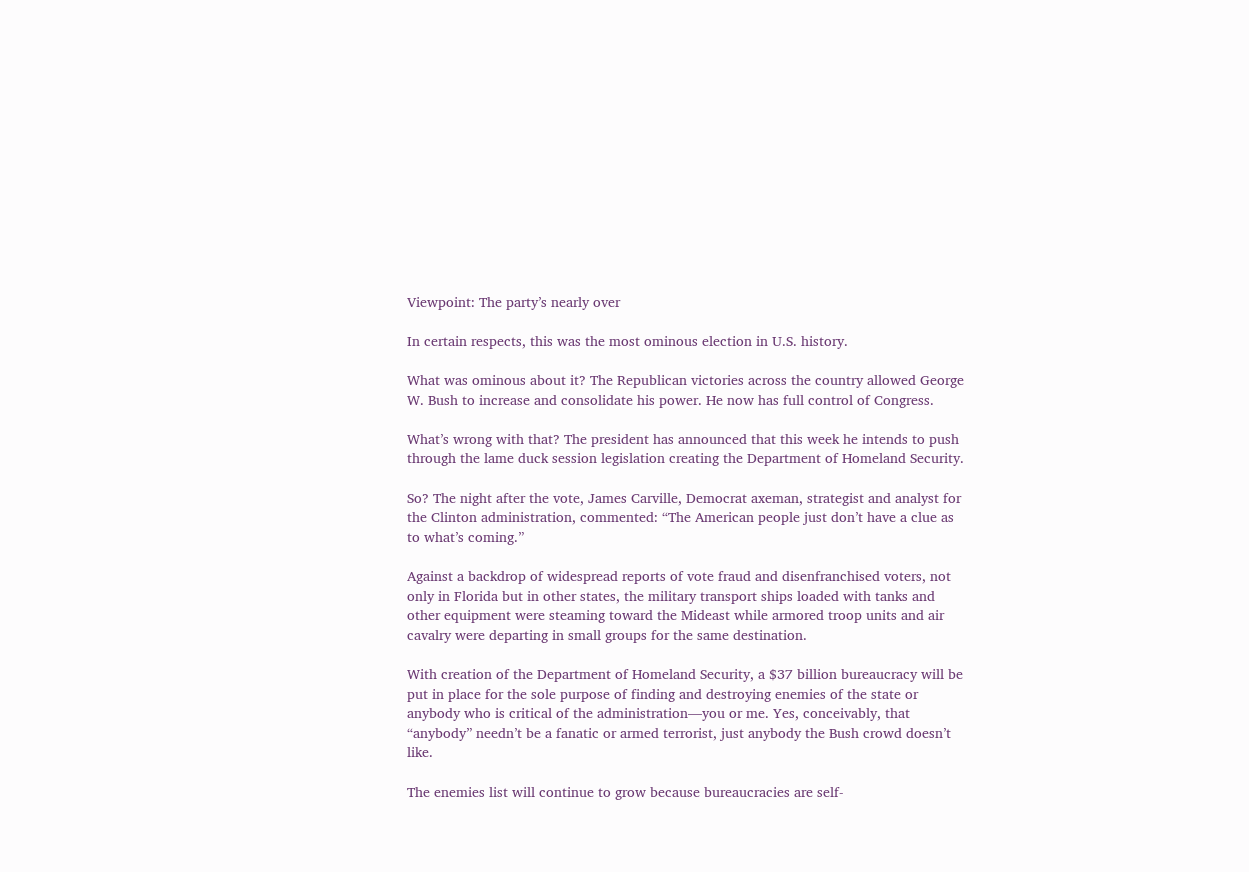Viewpoint: The party’s nearly over

In certain respects, this was the most ominous election in U.S. history.

What was ominous about it? The Republican victories across the country allowed George W. Bush to increase and consolidate his power. He now has full control of Congress.

What’s wrong with that? The president has announced that this week he intends to push through the lame duck session legislation creating the Department of Homeland Security.

So? The night after the vote, James Carville, Democrat axeman, strategist and analyst for the Clinton administration, commented: “The American people just don’t have a clue as to what’s coming.”

Against a backdrop of widespread reports of vote fraud and disenfranchised voters, not only in Florida but in other states, the military transport ships loaded with tanks and other equipment were steaming toward the Mideast while armored troop units and air cavalry were departing in small groups for the same destination.

With creation of the Department of Homeland Security, a $37 billion bureaucracy will be put in place for the sole purpose of finding and destroying enemies of the state or anybody who is critical of the administration—you or me. Yes, conceivably, that “anybody” needn’t be a fanatic or armed terrorist, just anybody the Bush crowd doesn’t like.

The enemies list will continue to grow because bureaucracies are self-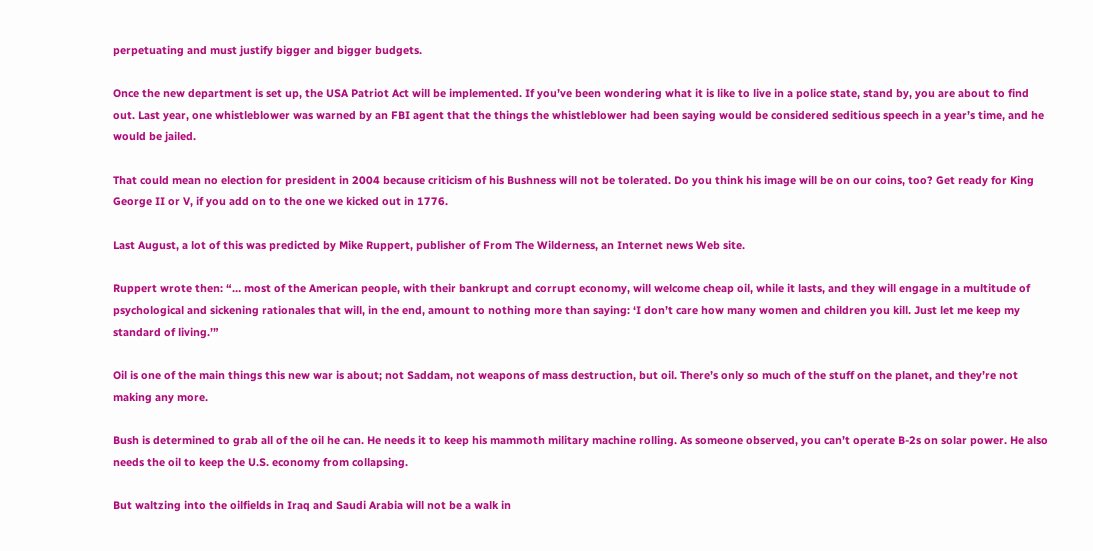perpetuating and must justify bigger and bigger budgets.

Once the new department is set up, the USA Patriot Act will be implemented. If you’ve been wondering what it is like to live in a police state, stand by, you are about to find out. Last year, one whistleblower was warned by an FBI agent that the things the whistleblower had been saying would be considered seditious speech in a year’s time, and he would be jailed.

That could mean no election for president in 2004 because criticism of his Bushness will not be tolerated. Do you think his image will be on our coins, too? Get ready for King George II or V, if you add on to the one we kicked out in 1776.

Last August, a lot of this was predicted by Mike Ruppert, publisher of From The Wilderness, an Internet news Web site.

Ruppert wrote then: “… most of the American people, with their bankrupt and corrupt economy, will welcome cheap oil, while it lasts, and they will engage in a multitude of psychological and sickening rationales that will, in the end, amount to nothing more than saying: ‘I don’t care how many women and children you kill. Just let me keep my standard of living.’”

Oil is one of the main things this new war is about; not Saddam, not weapons of mass destruction, but oil. There’s only so much of the stuff on the planet, and they’re not making any more.

Bush is determined to grab all of the oil he can. He needs it to keep his mammoth military machine rolling. As someone observed, you can’t operate B-2s on solar power. He also needs the oil to keep the U.S. economy from collapsing.

But waltzing into the oilfields in Iraq and Saudi Arabia will not be a walk in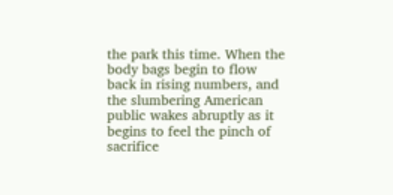the park this time. When the body bags begin to flow back in rising numbers, and the slumbering American public wakes abruptly as it begins to feel the pinch of sacrifice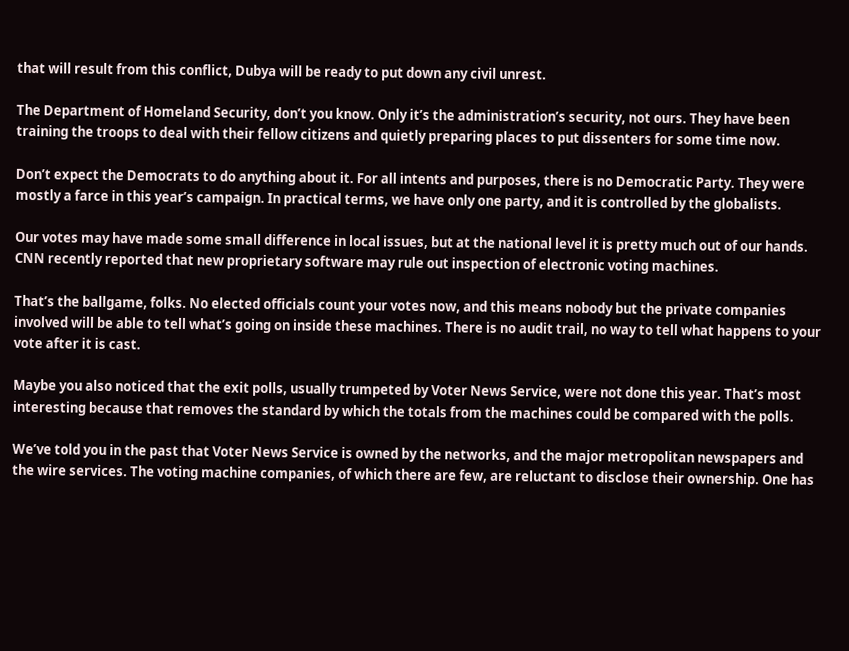that will result from this conflict, Dubya will be ready to put down any civil unrest.

The Department of Homeland Security, don’t you know. Only it’s the administration’s security, not ours. They have been training the troops to deal with their fellow citizens and quietly preparing places to put dissenters for some time now.

Don’t expect the Democrats to do anything about it. For all intents and purposes, there is no Democratic Party. They were mostly a farce in this year’s campaign. In practical terms, we have only one party, and it is controlled by the globalists.

Our votes may have made some small difference in local issues, but at the national level it is pretty much out of our hands. CNN recently reported that new proprietary software may rule out inspection of electronic voting machines.

That’s the ballgame, folks. No elected officials count your votes now, and this means nobody but the private companies involved will be able to tell what’s going on inside these machines. There is no audit trail, no way to tell what happens to your vote after it is cast.

Maybe you also noticed that the exit polls, usually trumpeted by Voter News Service, were not done this year. That’s most interesting because that removes the standard by which the totals from the machines could be compared with the polls.

We’ve told you in the past that Voter News Service is owned by the networks, and the major metropolitan newspapers and the wire services. The voting machine companies, of which there are few, are reluctant to disclose their ownership. One has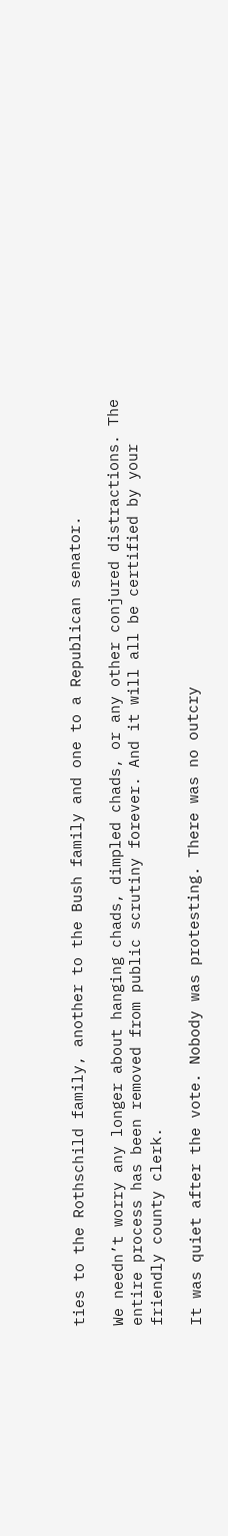ties to the Rothschild family, another to the Bush family and one to a Republican senator.

We needn’t worry any longer about hanging chads, dimpled chads, or any other conjured distractions. The entire process has been removed from public scrutiny forever. And it will all be certified by your friendly county clerk.

It was quiet after the vote. Nobody was protesting. There was no outcry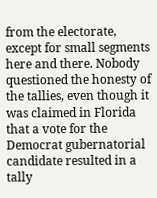from the electorate, except for small segments here and there. Nobody questioned the honesty of the tallies, even though it was claimed in Florida that a vote for the Democrat gubernatorial candidate resulted in a tally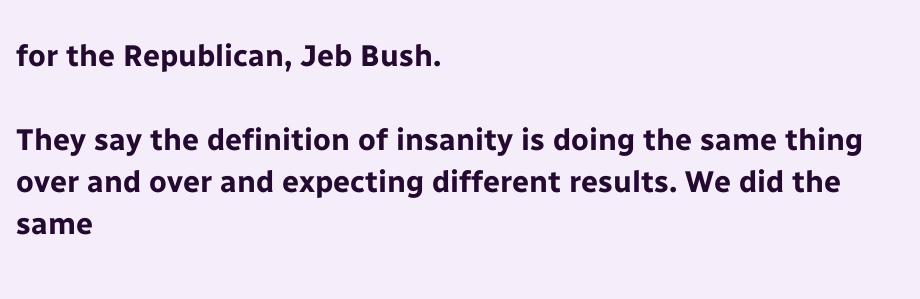for the Republican, Jeb Bush.

They say the definition of insanity is doing the same thing over and over and expecting different results. We did the same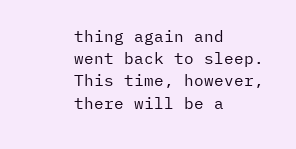thing again and went back to sleep. This time, however, there will be a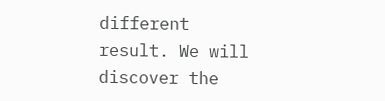different result. We will discover the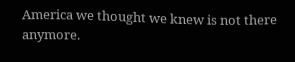America we thought we knew is not there anymore.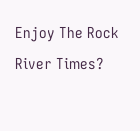Enjoy The Rock River Times?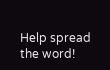Help spread the word!